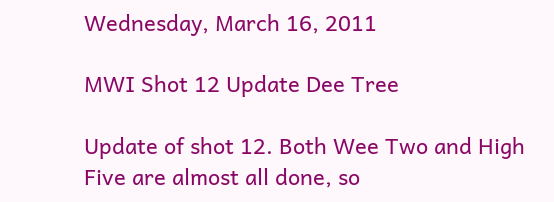Wednesday, March 16, 2011

MWI Shot 12 Update Dee Tree

Update of shot 12. Both Wee Two and High Five are almost all done, so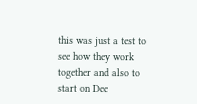this was just a test to see how they work together and also to start on Dee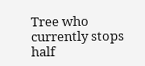Tree who currently stops half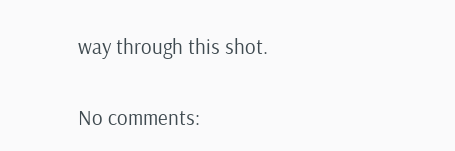way through this shot.

No comments: